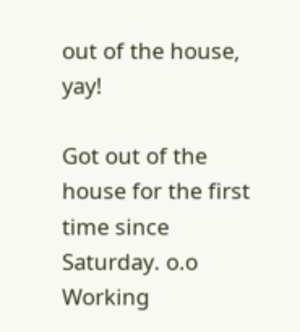out of the house, yay!

Got out of the house for the first time since Saturday. o.o Working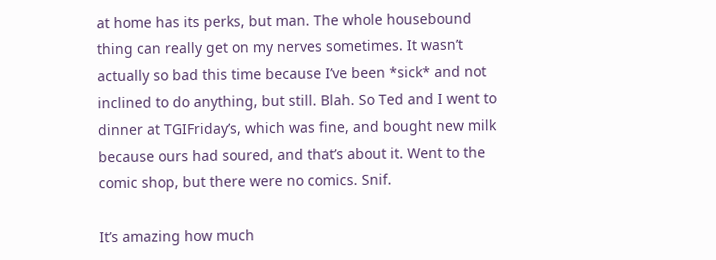at home has its perks, but man. The whole housebound thing can really get on my nerves sometimes. It wasn’t actually so bad this time because I’ve been *sick* and not inclined to do anything, but still. Blah. So Ted and I went to dinner at TGIFriday’s, which was fine, and bought new milk because ours had soured, and that’s about it. Went to the comic shop, but there were no comics. Snif.

It’s amazing how much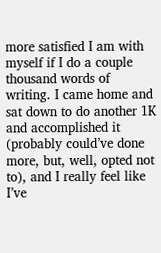more satisfied I am with myself if I do a couple thousand words of writing. I came home and sat down to do another 1K and accomplished it (probably could’ve done more, but, well, opted not to), and I really feel like I’ve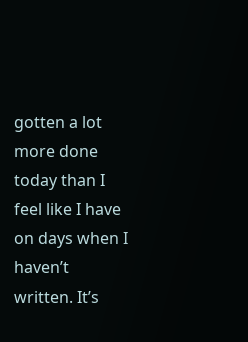gotten a lot more done today than I feel like I have on days when I haven’t written. It’s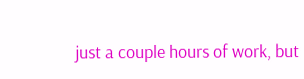just a couple hours of work, but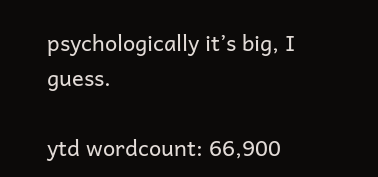psychologically it’s big, I guess.

ytd wordcount: 66,900